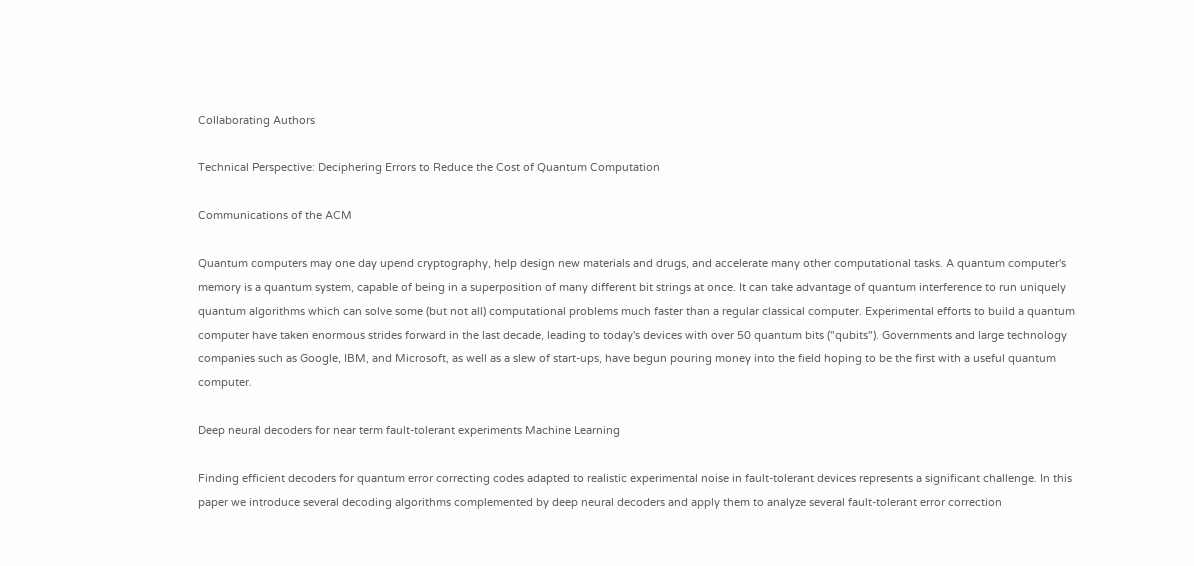Collaborating Authors

Technical Perspective: Deciphering Errors to Reduce the Cost of Quantum Computation

Communications of the ACM

Quantum computers may one day upend cryptography, help design new materials and drugs, and accelerate many other computational tasks. A quantum computer's memory is a quantum system, capable of being in a superposition of many different bit strings at once. It can take advantage of quantum interference to run uniquely quantum algorithms which can solve some (but not all) computational problems much faster than a regular classical computer. Experimental efforts to build a quantum computer have taken enormous strides forward in the last decade, leading to today's devices with over 50 quantum bits ("qubits"). Governments and large technology companies such as Google, IBM, and Microsoft, as well as a slew of start-ups, have begun pouring money into the field hoping to be the first with a useful quantum computer.

Deep neural decoders for near term fault-tolerant experiments Machine Learning

Finding efficient decoders for quantum error correcting codes adapted to realistic experimental noise in fault-tolerant devices represents a significant challenge. In this paper we introduce several decoding algorithms complemented by deep neural decoders and apply them to analyze several fault-tolerant error correction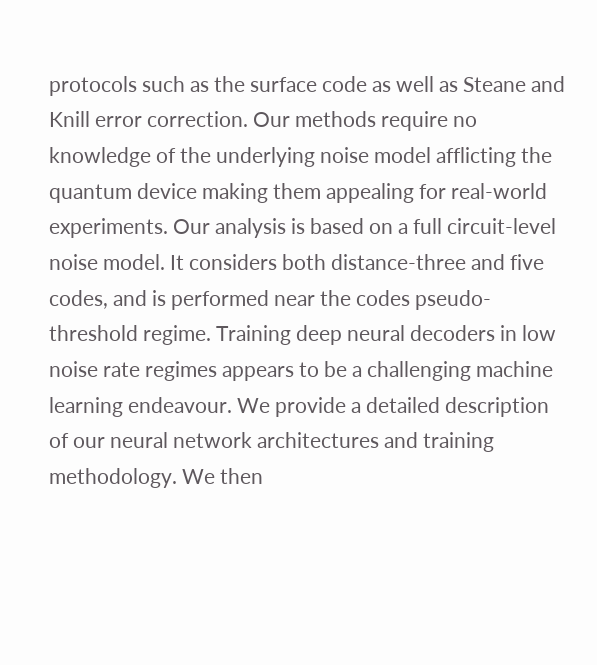protocols such as the surface code as well as Steane and Knill error correction. Our methods require no knowledge of the underlying noise model afflicting the quantum device making them appealing for real-world experiments. Our analysis is based on a full circuit-level noise model. It considers both distance-three and five codes, and is performed near the codes pseudo-threshold regime. Training deep neural decoders in low noise rate regimes appears to be a challenging machine learning endeavour. We provide a detailed description of our neural network architectures and training methodology. We then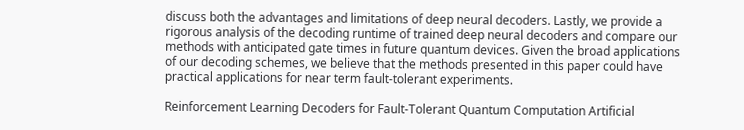discuss both the advantages and limitations of deep neural decoders. Lastly, we provide a rigorous analysis of the decoding runtime of trained deep neural decoders and compare our methods with anticipated gate times in future quantum devices. Given the broad applications of our decoding schemes, we believe that the methods presented in this paper could have practical applications for near term fault-tolerant experiments.

Reinforcement Learning Decoders for Fault-Tolerant Quantum Computation Artificial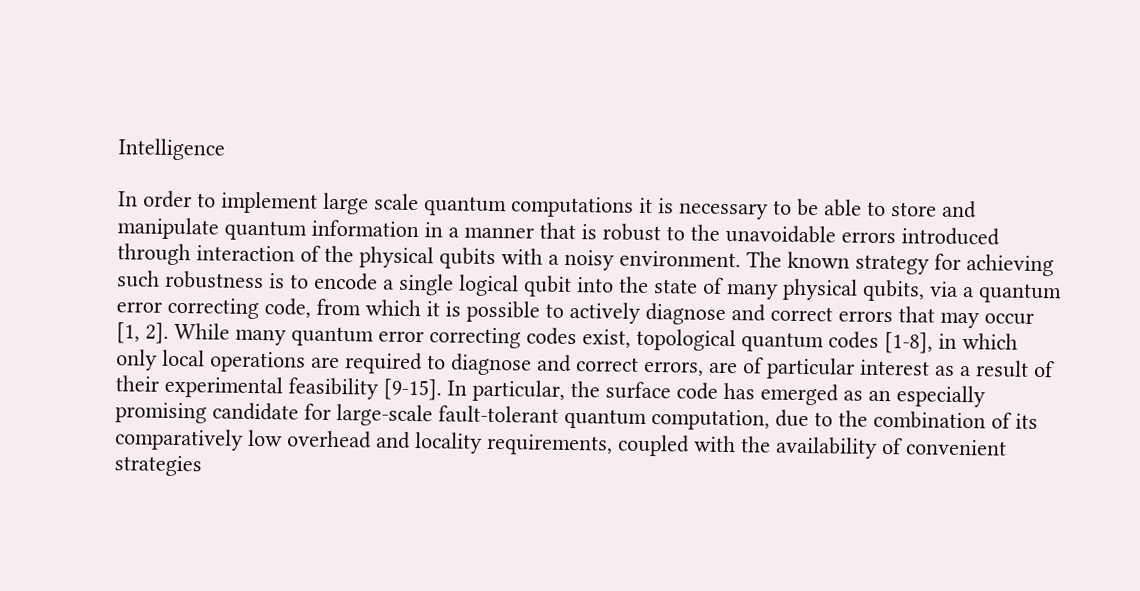Intelligence

In order to implement large scale quantum computations it is necessary to be able to store and manipulate quantum information in a manner that is robust to the unavoidable errors introduced through interaction of the physical qubits with a noisy environment. The known strategy for achieving such robustness is to encode a single logical qubit into the state of many physical qubits, via a quantum error correcting code, from which it is possible to actively diagnose and correct errors that may occur [1, 2]. While many quantum error correcting codes exist, topological quantum codes [1-8], in which only local operations are required to diagnose and correct errors, are of particular interest as a result of their experimental feasibility [9-15]. In particular, the surface code has emerged as an especially promising candidate for large-scale fault-tolerant quantum computation, due to the combination of its comparatively low overhead and locality requirements, coupled with the availability of convenient strategies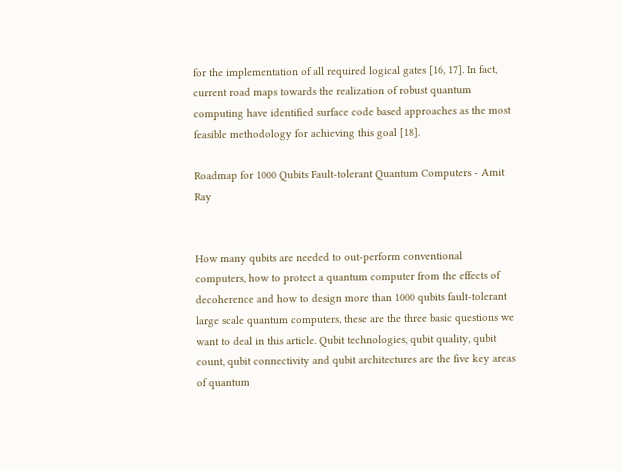for the implementation of all required logical gates [16, 17]. In fact, current road maps towards the realization of robust quantum computing have identified surface code based approaches as the most feasible methodology for achieving this goal [18].

Roadmap for 1000 Qubits Fault-tolerant Quantum Computers - Amit Ray


How many qubits are needed to out-perform conventional computers, how to protect a quantum computer from the effects of decoherence and how to design more than 1000 qubits fault-tolerant large scale quantum computers, these are the three basic questions we want to deal in this article. Qubit technologies, qubit quality, qubit count, qubit connectivity and qubit architectures are the five key areas of quantum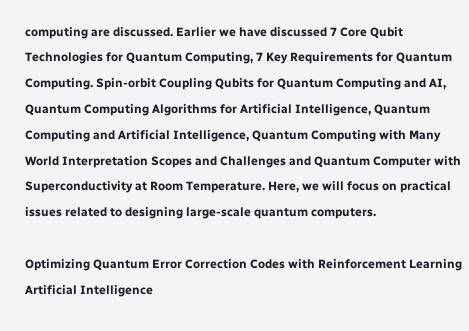computing are discussed. Earlier we have discussed 7 Core Qubit Technologies for Quantum Computing, 7 Key Requirements for Quantum Computing. Spin-orbit Coupling Qubits for Quantum Computing and AI, Quantum Computing Algorithms for Artificial Intelligence, Quantum Computing and Artificial Intelligence, Quantum Computing with Many World Interpretation Scopes and Challenges and Quantum Computer with Superconductivity at Room Temperature. Here, we will focus on practical issues related to designing large-scale quantum computers.

Optimizing Quantum Error Correction Codes with Reinforcement Learning Artificial Intelligence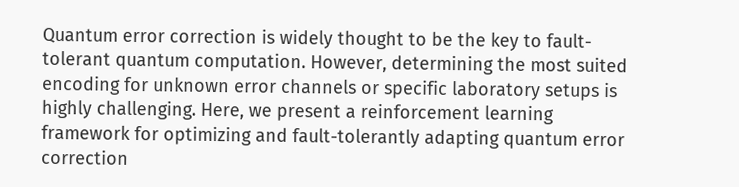Quantum error correction is widely thought to be the key to fault-tolerant quantum computation. However, determining the most suited encoding for unknown error channels or specific laboratory setups is highly challenging. Here, we present a reinforcement learning framework for optimizing and fault-tolerantly adapting quantum error correction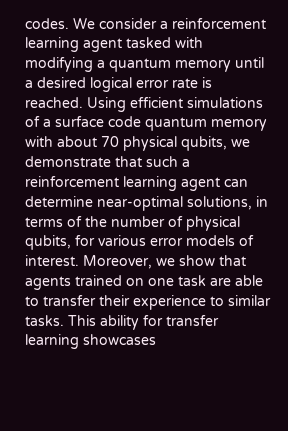codes. We consider a reinforcement learning agent tasked with modifying a quantum memory until a desired logical error rate is reached. Using efficient simulations of a surface code quantum memory with about 70 physical qubits, we demonstrate that such a reinforcement learning agent can determine near-optimal solutions, in terms of the number of physical qubits, for various error models of interest. Moreover, we show that agents trained on one task are able to transfer their experience to similar tasks. This ability for transfer learning showcases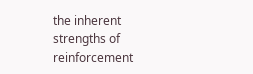the inherent strengths of reinforcement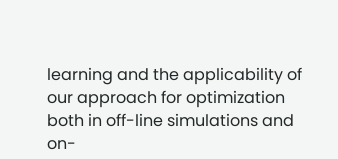learning and the applicability of our approach for optimization both in off-line simulations and on-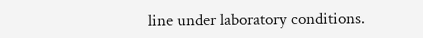line under laboratory conditions.